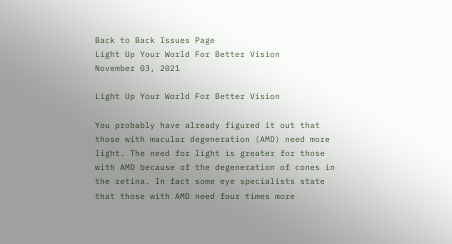Back to Back Issues Page
Light Up Your World For Better Vision
November 03, 2021

Light Up Your World For Better Vision

You probably have already figured it out that those with macular degeneration (AMD) need more light. The need for light is greater for those with AMD because of the degeneration of cones in the retina. In fact some eye specialists state that those with AMD need four times more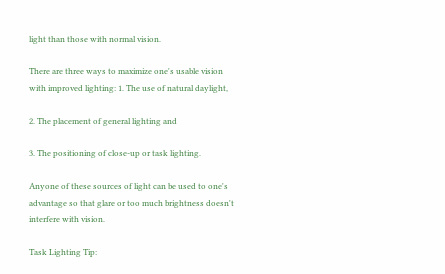light than those with normal vision.

There are three ways to maximize one's usable vision with improved lighting: 1. The use of natural daylight,

2. The placement of general lighting and

3. The positioning of close-up or task lighting.

Anyone of these sources of light can be used to one's advantage so that glare or too much brightness doesn't interfere with vision.

Task Lighting Tip: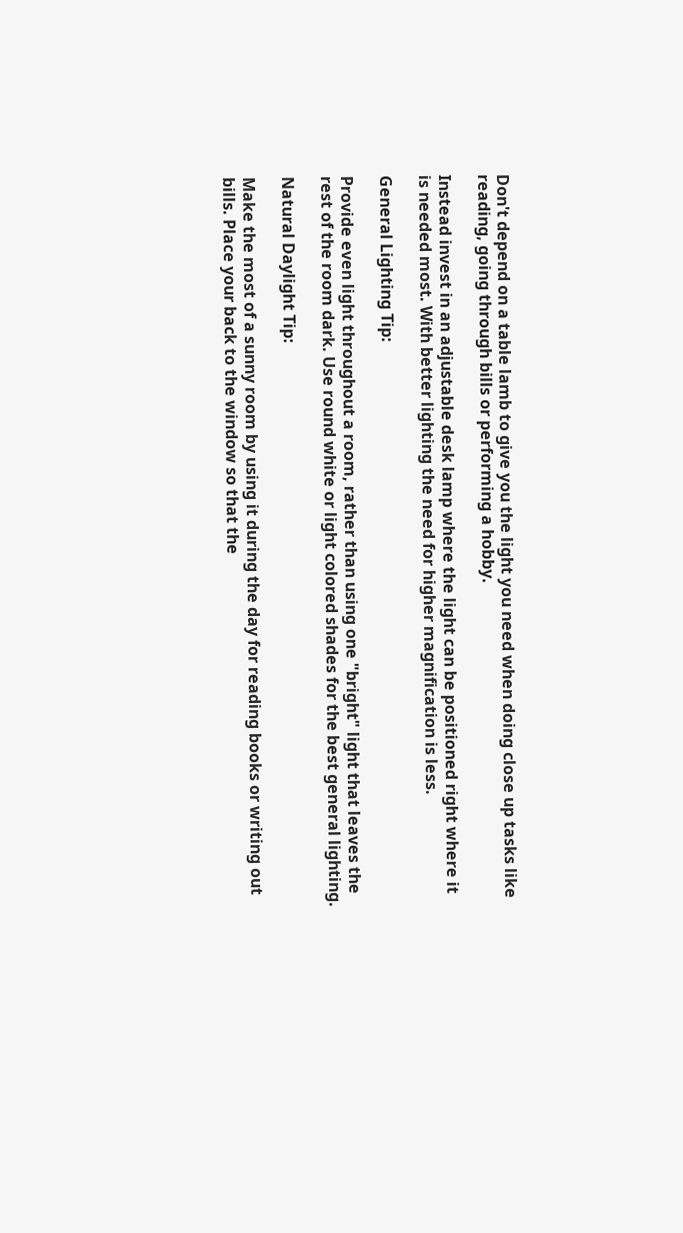Don't depend on a table lamb to give you the light you need when doing close up tasks like reading, going through bills or performing a hobby.

Instead invest in an adjustable desk lamp where the light can be positioned right where it is needed most. With better lighting the need for higher magnification is less.

General Lighting Tip:

Provide even light throughout a room, rather than using one "bright" light that leaves the rest of the room dark. Use round white or light colored shades for the best general lighting.

Natural Daylight Tip:

Make the most of a sunny room by using it during the day for reading books or writing out bills. Place your back to the window so that the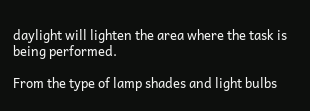daylight will lighten the area where the task is being performed.

From the type of lamp shades and light bulbs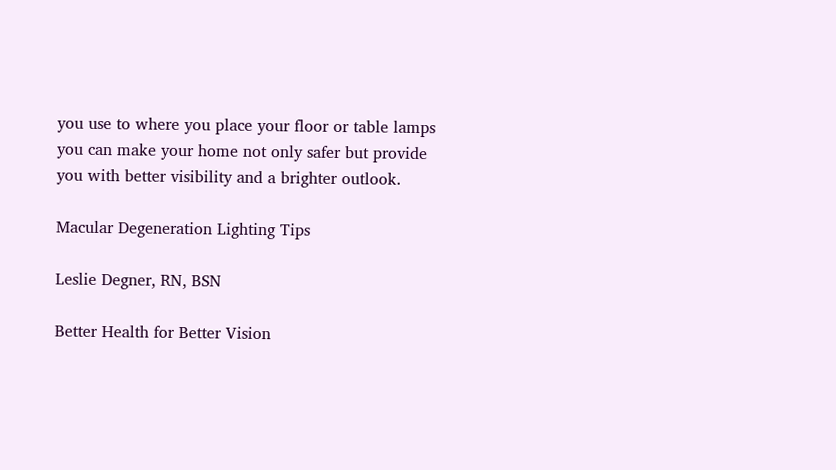you use to where you place your floor or table lamps you can make your home not only safer but provide you with better visibility and a brighter outlook.

Macular Degeneration Lighting Tips

Leslie Degner, RN, BSN

Better Health for Better Vision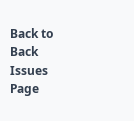Back to Back Issues Page